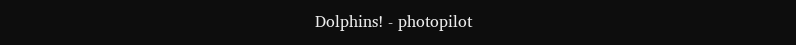Dolphins! - photopilot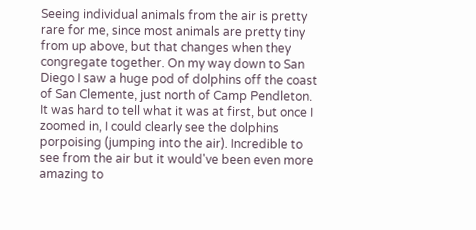Seeing individual animals from the air is pretty rare for me, since most animals are pretty tiny from up above, but that changes when they congregate together. On my way down to San Diego I saw a huge pod of dolphins off the coast of San Clemente, just north of Camp Pendleton. It was hard to tell what it was at first, but once I zoomed in, I could clearly see the dolphins porpoising (jumping into the air). Incredible to see from the air but it would've been even more amazing to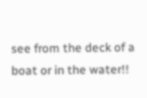see from the deck of a boat or in the water!!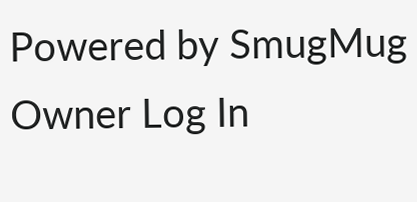Powered by SmugMug Owner Log In